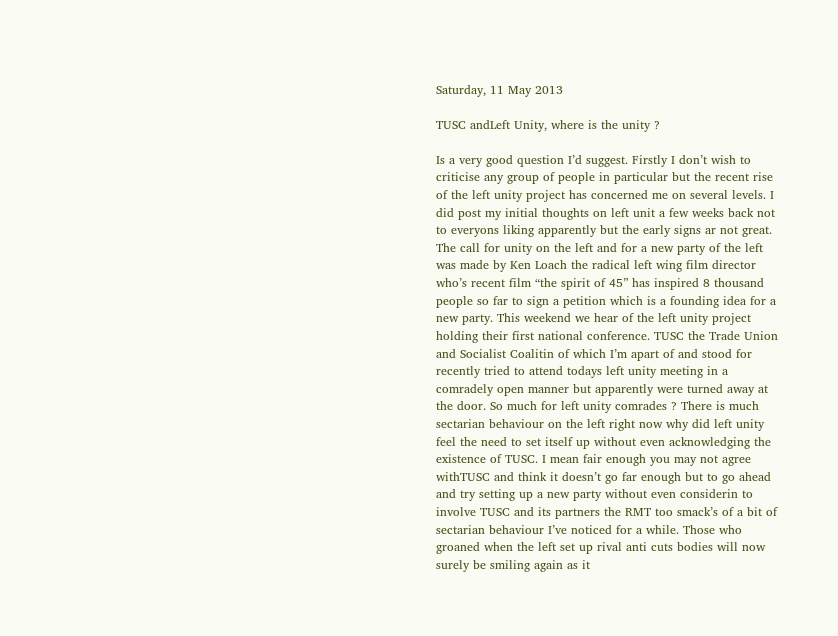Saturday, 11 May 2013

TUSC andLeft Unity, where is the unity ?

Is a very good question I’d suggest. Firstly I don’t wish to criticise any group of people in particular but the recent rise of the left unity project has concerned me on several levels. I did post my initial thoughts on left unit a few weeks back not to everyons liking apparently but the early signs ar not great. The call for unity on the left and for a new party of the left was made by Ken Loach the radical left wing film director who’s recent film “the spirit of 45” has inspired 8 thousand people so far to sign a petition which is a founding idea for a new party. This weekend we hear of the left unity project holding their first national conference. TUSC the Trade Union and Socialist Coalitin of which I’m apart of and stood for recently tried to attend todays left unity meeting in a comradely open manner but apparently were turned away at the door. So much for left unity comrades ? There is much sectarian behaviour on the left right now why did left unity feel the need to set itself up without even acknowledging the existence of TUSC. I mean fair enough you may not agree withTUSC and think it doesn’t go far enough but to go ahead and try setting up a new party without even considerin to involve TUSC and its partners the RMT too smack’s of a bit of sectarian behaviour I’ve noticed for a while. Those who groaned when the left set up rival anti cuts bodies will now surely be smiling again as it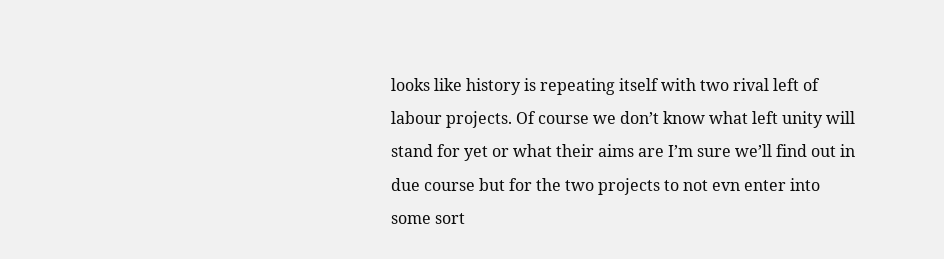looks like history is repeating itself with two rival left of labour projects. Of course we don’t know what left unity will stand for yet or what their aims are I’m sure we’ll find out in due course but for the two projects to not evn enter into some sort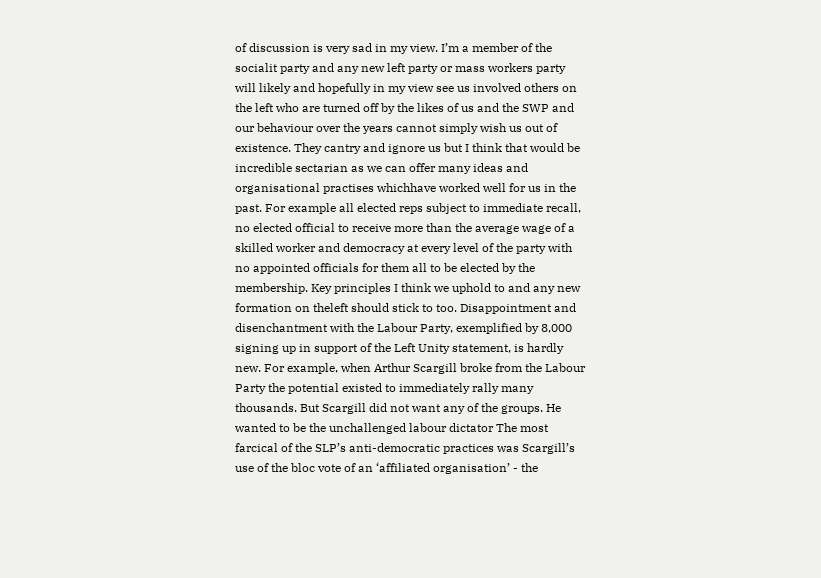of discussion is very sad in my view. I’m a member of the socialit party and any new left party or mass workers party will likely and hopefully in my view see us involved others on the left who are turned off by the likes of us and the SWP and our behaviour over the years cannot simply wish us out of existence. They cantry and ignore us but I think that would be incredible sectarian as we can offer many ideas and organisational practises whichhave worked well for us in the past. For example all elected reps subject to immediate recall, no elected official to receive more than the average wage of a skilled worker and democracy at every level of the party with no appointed officials for them all to be elected by the membership. Key principles I think we uphold to and any new formation on theleft should stick to too. Disappointment and disenchantment with the Labour Party, exemplified by 8,000 signing up in support of the Left Unity statement, is hardly new. For example, when Arthur Scargill broke from the Labour Party the potential existed to immediately rally many thousands. But Scargill did not want any of the groups. He wanted to be the unchallenged labour dictator The most farcical of the SLP’s anti-democratic practices was Scargill’s use of the bloc vote of an ‘affiliated organisation’ - the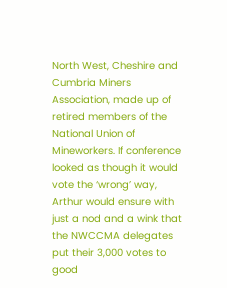North West, Cheshire and Cumbria Miners Association, made up of retired members of the National Union of Mineworkers. If conference looked as though it would vote the ‘wrong’ way, Arthur would ensure with just a nod and a wink that the NWCCMA delegates put their 3,000 votes to good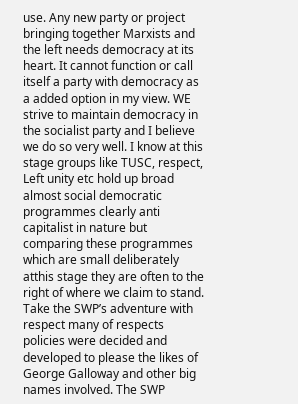use. Any new party or project bringing together Marxists and the left needs democracy at its heart. It cannot function or call itself a party with democracy as a added option in my view. WE strive to maintain democracy in the socialist party and I believe we do so very well. I know at this stage groups like TUSC, respect, Left unity etc hold up broad almost social democratic programmes clearly anti capitalist in nature but comparing these programmes which are small deliberately atthis stage they are often to the right of where we claim to stand. Take the SWP’s adventure with respect many of respects policies were decided and developed to please the likes of George Galloway and other big names involved. The SWP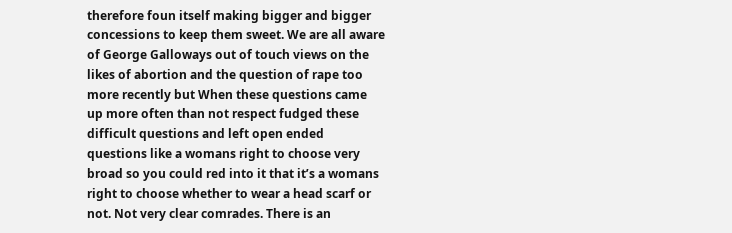therefore foun itself making bigger and bigger concessions to keep them sweet. We are all aware of George Galloways out of touch views on the likes of abortion and the question of rape too more recently but When these questions came up more often than not respect fudged these difficult questions and left open ended questions like a womans right to choose very broad so you could red into it that it’s a womans right to choose whether to wear a head scarf or not. Not very clear comrades. There is an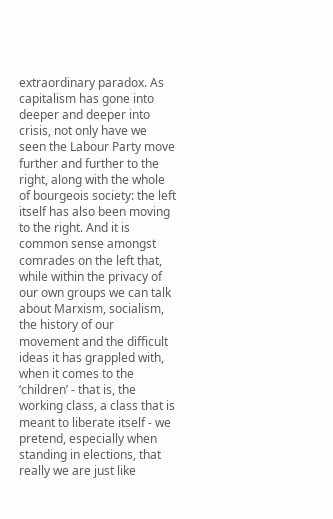extraordinary paradox. As capitalism has gone into deeper and deeper into crisis, not only have we seen the Labour Party move further and further to the right, along with the whole of bourgeois society: the left itself has also been moving to the right. And it is common sense amongst comrades on the left that, while within the privacy of our own groups we can talk about Marxism, socialism, the history of our movement and the difficult ideas it has grappled with, when it comes to the ‘children’ - that is, the working class, a class that is meant to liberate itself - we pretend, especially when standing in elections, that really we are just like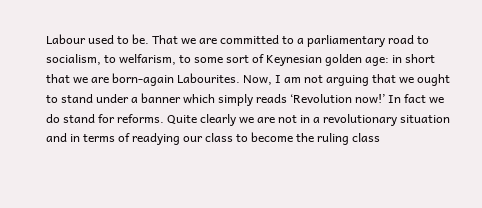Labour used to be. That we are committed to a parliamentary road to socialism, to welfarism, to some sort of Keynesian golden age: in short that we are born-again Labourites. Now, I am not arguing that we ought to stand under a banner which simply reads ‘Revolution now!’ In fact we do stand for reforms. Quite clearly we are not in a revolutionary situation and in terms of readying our class to become the ruling class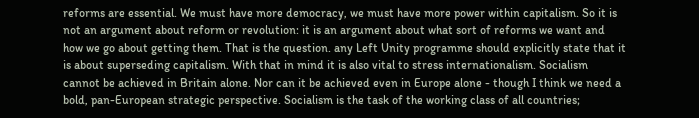reforms are essential. We must have more democracy, we must have more power within capitalism. So it is not an argument about reform or revolution: it is an argument about what sort of reforms we want and how we go about getting them. That is the question. any Left Unity programme should explicitly state that it is about superseding capitalism. With that in mind it is also vital to stress internationalism. Socialism cannot be achieved in Britain alone. Nor can it be achieved even in Europe alone - though I think we need a bold, pan-European strategic perspective. Socialism is the task of the working class of all countries;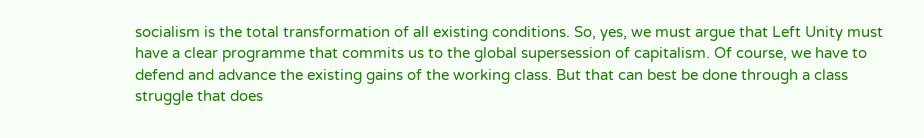socialism is the total transformation of all existing conditions. So, yes, we must argue that Left Unity must have a clear programme that commits us to the global supersession of capitalism. Of course, we have to defend and advance the existing gains of the working class. But that can best be done through a class struggle that does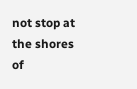not stop at the shores of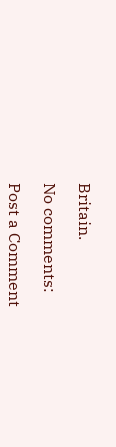Britain.

No comments:

Post a Comment